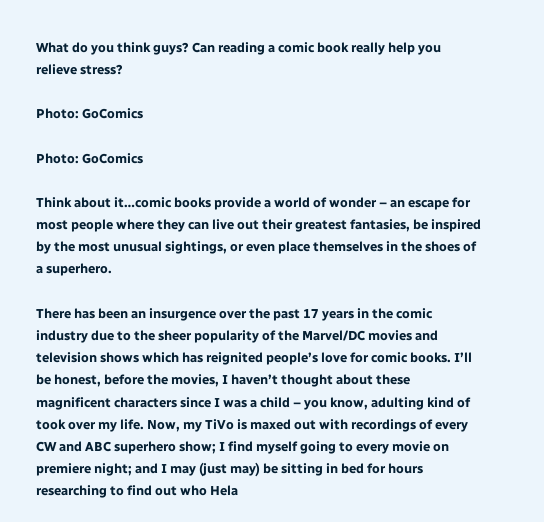What do you think guys? Can reading a comic book really help you relieve stress?

Photo: GoComics

Photo: GoComics

Think about it…comic books provide a world of wonder – an escape for most people where they can live out their greatest fantasies, be inspired by the most unusual sightings, or even place themselves in the shoes of a superhero.

There has been an insurgence over the past 17 years in the comic industry due to the sheer popularity of the Marvel/DC movies and television shows which has reignited people’s love for comic books. I’ll be honest, before the movies, I haven’t thought about these magnificent characters since I was a child – you know, adulting kind of took over my life. Now, my TiVo is maxed out with recordings of every CW and ABC superhero show; I find myself going to every movie on premiere night; and I may (just may) be sitting in bed for hours researching to find out who Hela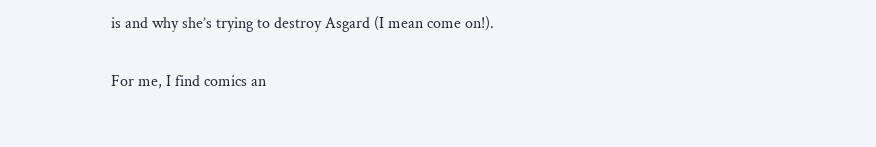is and why she’s trying to destroy Asgard (I mean come on!).

For me, I find comics an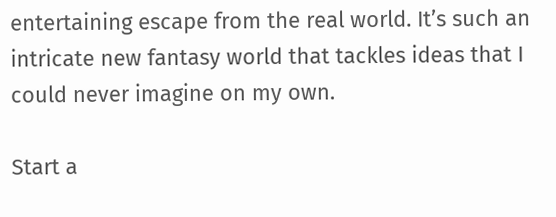entertaining escape from the real world. It’s such an intricate new fantasy world that tackles ideas that I could never imagine on my own.

Start a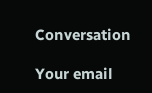Conversation

Your email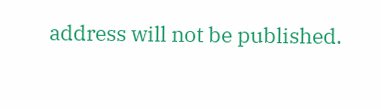address will not be published.